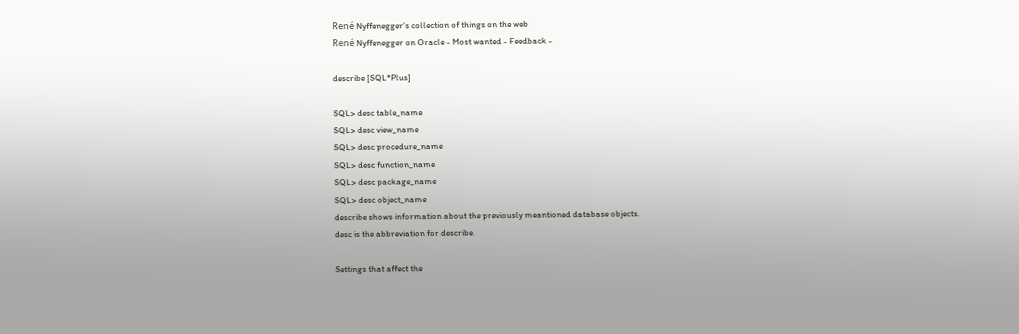René Nyffenegger's collection of things on the web
René Nyffenegger on Oracle - Most wanted - Feedback -

describe [SQL*Plus]

SQL> desc table_name
SQL> desc view_name
SQL> desc procedure_name
SQL> desc function_name
SQL> desc package_name
SQL> desc object_name
describe shows information about the previously meantioned database objects.
desc is the abbreviation for describe.

Settings that affect the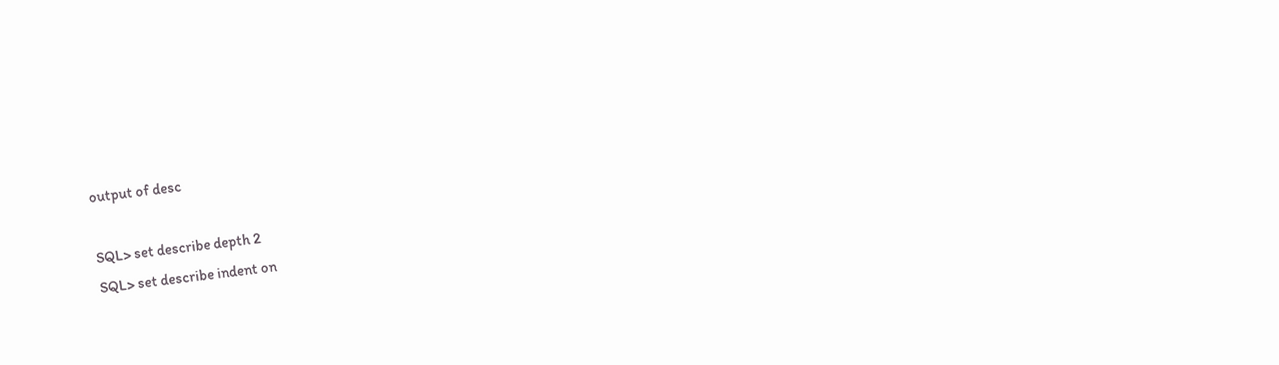output of desc

SQL> set describe depth 2
SQL> set describe indent on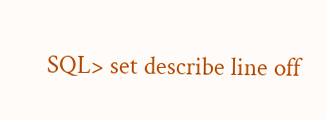SQL> set describe line off